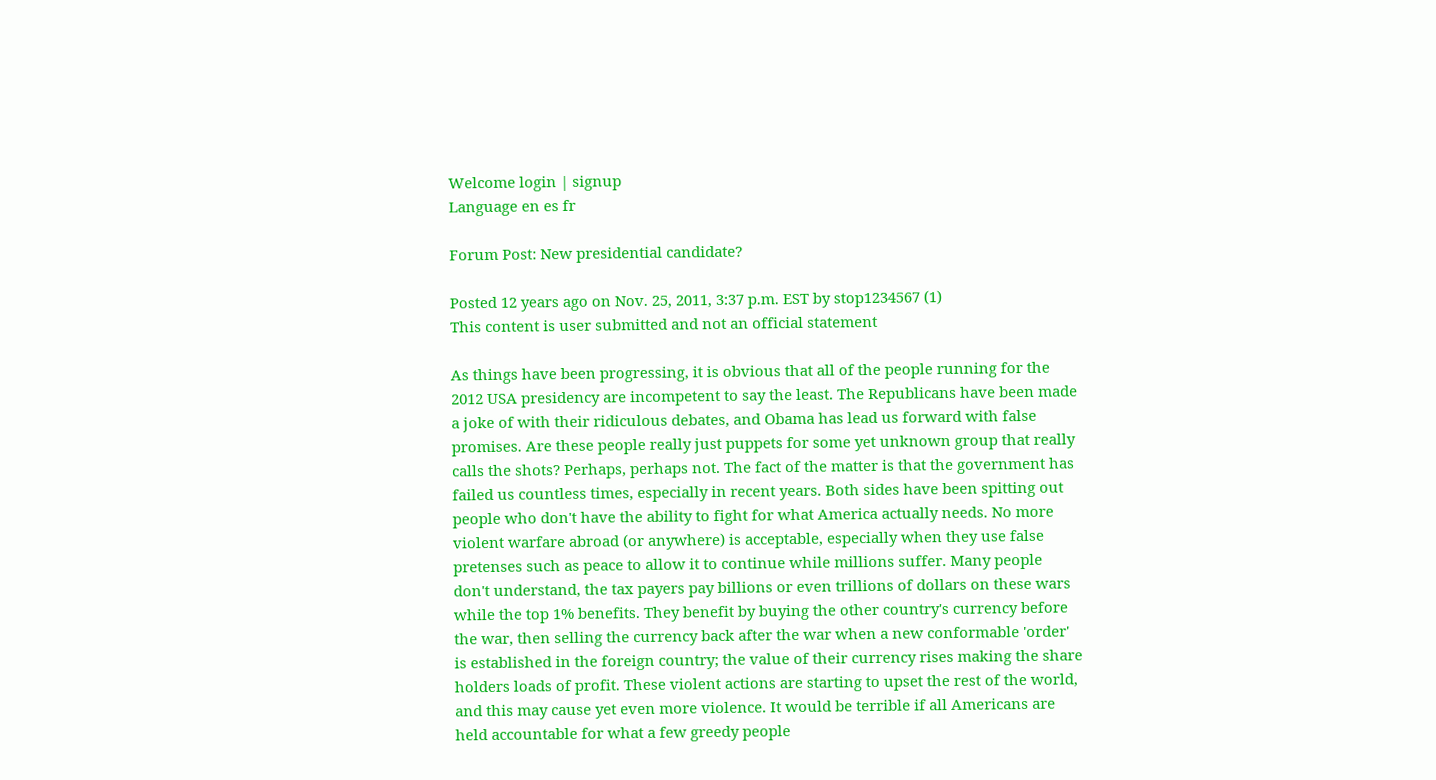Welcome login | signup
Language en es fr

Forum Post: New presidential candidate?

Posted 12 years ago on Nov. 25, 2011, 3:37 p.m. EST by stop1234567 (1)
This content is user submitted and not an official statement

As things have been progressing, it is obvious that all of the people running for the 2012 USA presidency are incompetent to say the least. The Republicans have been made a joke of with their ridiculous debates, and Obama has lead us forward with false promises. Are these people really just puppets for some yet unknown group that really calls the shots? Perhaps, perhaps not. The fact of the matter is that the government has failed us countless times, especially in recent years. Both sides have been spitting out people who don't have the ability to fight for what America actually needs. No more violent warfare abroad (or anywhere) is acceptable, especially when they use false pretenses such as peace to allow it to continue while millions suffer. Many people don't understand, the tax payers pay billions or even trillions of dollars on these wars while the top 1% benefits. They benefit by buying the other country's currency before the war, then selling the currency back after the war when a new conformable 'order' is established in the foreign country; the value of their currency rises making the share holders loads of profit. These violent actions are starting to upset the rest of the world, and this may cause yet even more violence. It would be terrible if all Americans are held accountable for what a few greedy people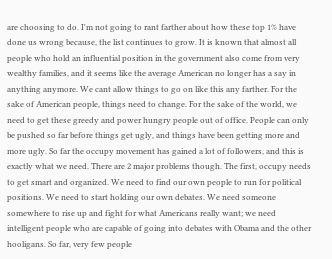are choosing to do. I'm not going to rant farther about how these top 1% have done us wrong because, the list continues to grow. It is known that almost all people who hold an influential position in the government also come from very wealthy families, and it seems like the average American no longer has a say in anything anymore. We cant allow things to go on like this any farther. For the sake of American people, things need to change. For the sake of the world, we need to get these greedy and power hungry people out of office. People can only be pushed so far before things get ugly, and things have been getting more and more ugly. So far the occupy movement has gained a lot of followers, and this is exactly what we need. There are 2 major problems though. The first, occupy needs to get smart and organized. We need to find our own people to run for political positions. We need to start holding our own debates. We need someone somewhere to rise up and fight for what Americans really want; we need intelligent people who are capable of going into debates with Obama and the other hooligans. So far, very few people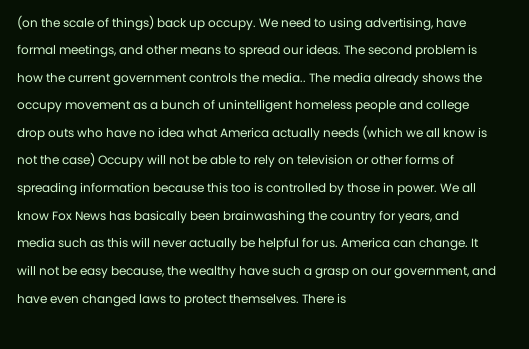(on the scale of things) back up occupy. We need to using advertising, have formal meetings, and other means to spread our ideas. The second problem is how the current government controls the media.. The media already shows the occupy movement as a bunch of unintelligent homeless people and college drop outs who have no idea what America actually needs (which we all know is not the case) Occupy will not be able to rely on television or other forms of spreading information because this too is controlled by those in power. We all know Fox News has basically been brainwashing the country for years, and media such as this will never actually be helpful for us. America can change. It will not be easy because, the wealthy have such a grasp on our government, and have even changed laws to protect themselves. There is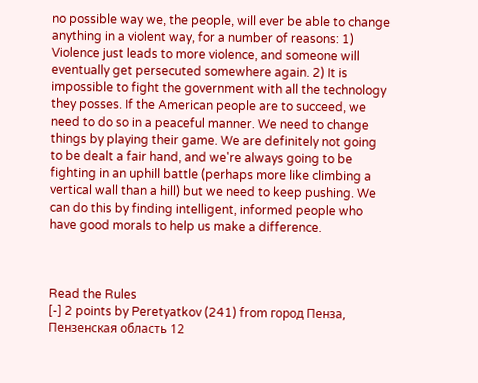no possible way we, the people, will ever be able to change anything in a violent way, for a number of reasons: 1) Violence just leads to more violence, and someone will eventually get persecuted somewhere again. 2) It is impossible to fight the government with all the technology they posses. If the American people are to succeed, we need to do so in a peaceful manner. We need to change things by playing their game. We are definitely not going to be dealt a fair hand, and we're always going to be fighting in an uphill battle (perhaps more like climbing a vertical wall than a hill) but we need to keep pushing. We can do this by finding intelligent, informed people who have good morals to help us make a difference.



Read the Rules
[-] 2 points by Peretyatkov (241) from город Пенза, Пензенская область 12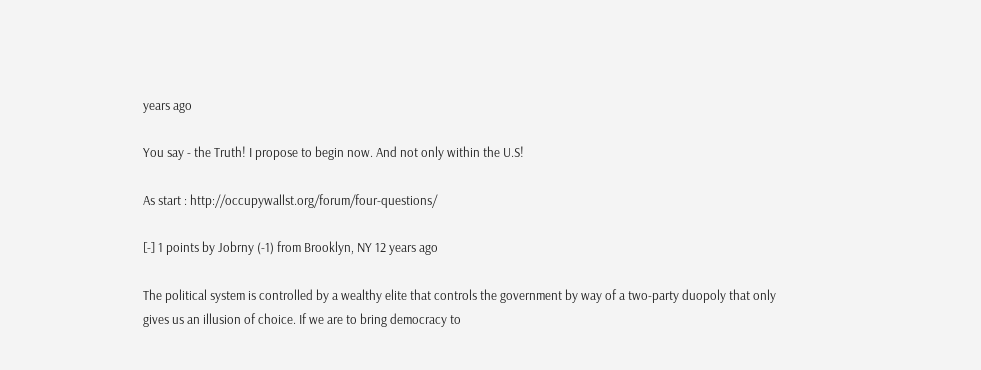years ago

You say - the Truth! I propose to begin now. And not only within the U.S!

As start : http://occupywallst.org/forum/four-questions/

[-] 1 points by Jobrny (-1) from Brooklyn, NY 12 years ago

The political system is controlled by a wealthy elite that controls the government by way of a two-party duopoly that only gives us an illusion of choice. If we are to bring democracy to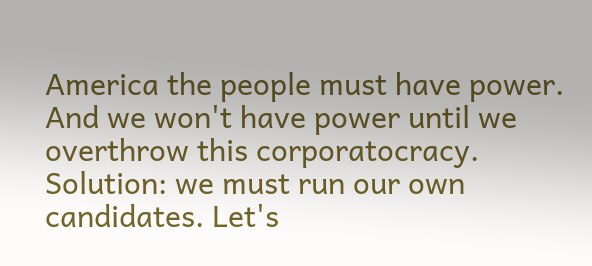America the people must have power. And we won't have power until we overthrow this corporatocracy. Solution: we must run our own candidates. Let's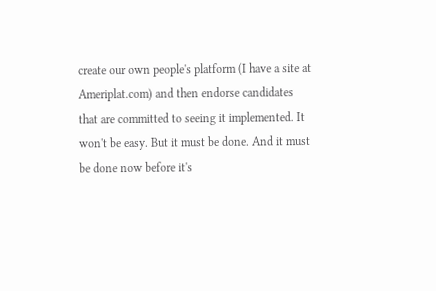create our own people's platform (I have a site at Ameriplat.com) and then endorse candidates that are committed to seeing it implemented. It won't be easy. But it must be done. And it must be done now before it's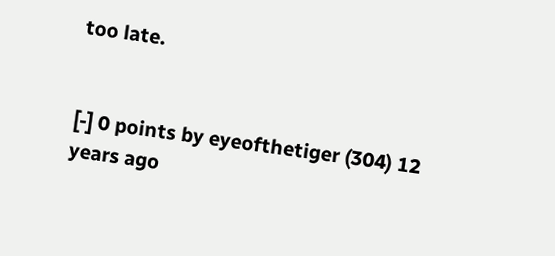too late.


[-] 0 points by eyeofthetiger (304) 12 years ago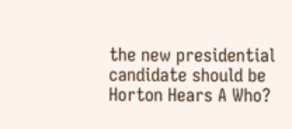the new presidential candidate should be Horton Hears A Who?